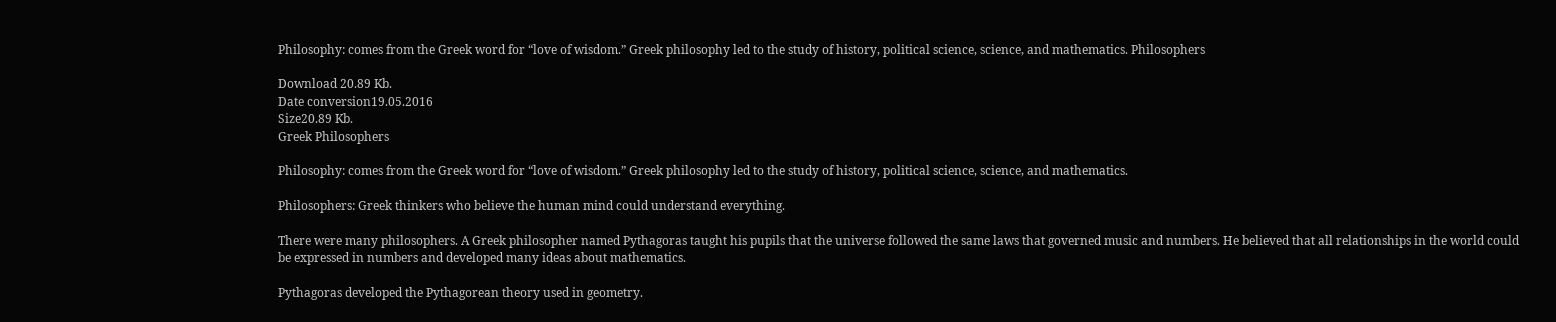Philosophy: comes from the Greek word for “love of wisdom.” Greek philosophy led to the study of history, political science, science, and mathematics. Philosophers

Download 20.89 Kb.
Date conversion19.05.2016
Size20.89 Kb.
Greek Philosophers

Philosophy: comes from the Greek word for “love of wisdom.” Greek philosophy led to the study of history, political science, science, and mathematics.

Philosophers: Greek thinkers who believe the human mind could understand everything.

There were many philosophers. A Greek philosopher named Pythagoras taught his pupils that the universe followed the same laws that governed music and numbers. He believed that all relationships in the world could be expressed in numbers and developed many ideas about mathematics.

Pythagoras developed the Pythagorean theory used in geometry.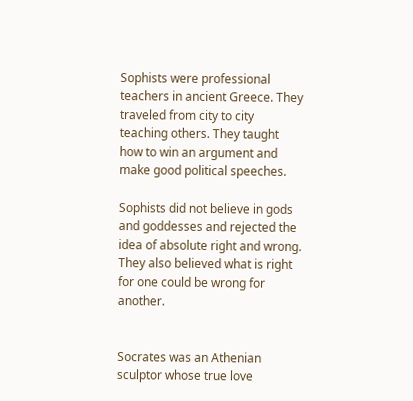Sophists were professional teachers in ancient Greece. They traveled from city to city teaching others. They taught how to win an argument and make good political speeches.

Sophists did not believe in gods and goddesses and rejected the idea of absolute right and wrong. They also believed what is right for one could be wrong for another.


Socrates was an Athenian sculptor whose true love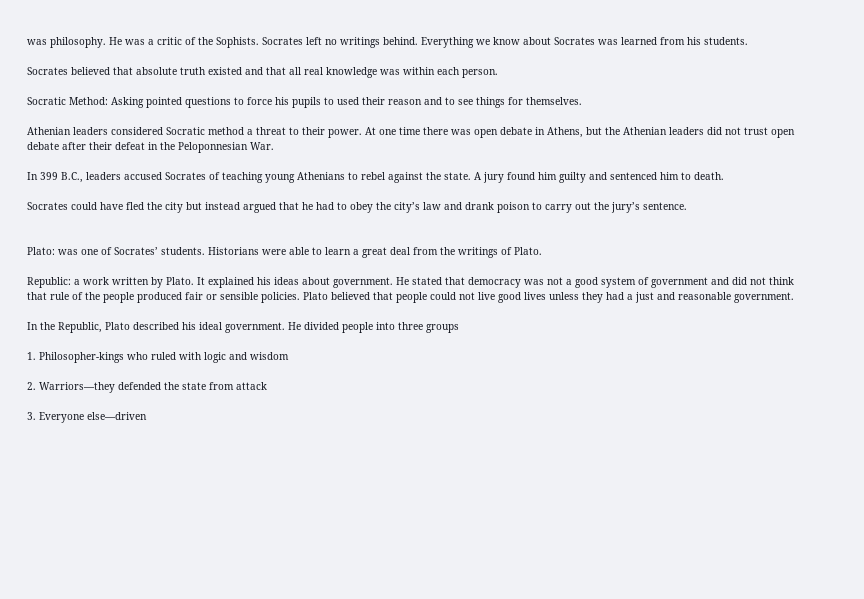was philosophy. He was a critic of the Sophists. Socrates left no writings behind. Everything we know about Socrates was learned from his students.

Socrates believed that absolute truth existed and that all real knowledge was within each person.

Socratic Method: Asking pointed questions to force his pupils to used their reason and to see things for themselves.

Athenian leaders considered Socratic method a threat to their power. At one time there was open debate in Athens, but the Athenian leaders did not trust open debate after their defeat in the Peloponnesian War.

In 399 B.C., leaders accused Socrates of teaching young Athenians to rebel against the state. A jury found him guilty and sentenced him to death.

Socrates could have fled the city but instead argued that he had to obey the city’s law and drank poison to carry out the jury’s sentence.


Plato: was one of Socrates’ students. Historians were able to learn a great deal from the writings of Plato.

Republic: a work written by Plato. It explained his ideas about government. He stated that democracy was not a good system of government and did not think that rule of the people produced fair or sensible policies. Plato believed that people could not live good lives unless they had a just and reasonable government.

In the Republic, Plato described his ideal government. He divided people into three groups

1. Philosopher-kings who ruled with logic and wisdom

2. Warriors—they defended the state from attack

3. Everyone else—driven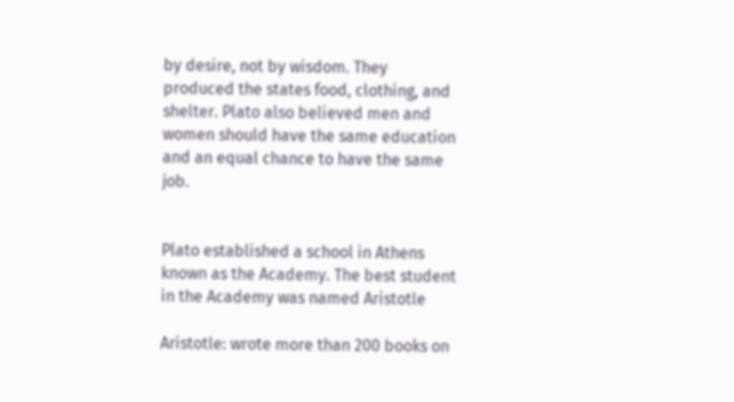by desire, not by wisdom. They produced the states food, clothing, and shelter. Plato also believed men and women should have the same education and an equal chance to have the same job.


Plato established a school in Athens known as the Academy. The best student in the Academy was named Aristotle

Aristotle: wrote more than 200 books on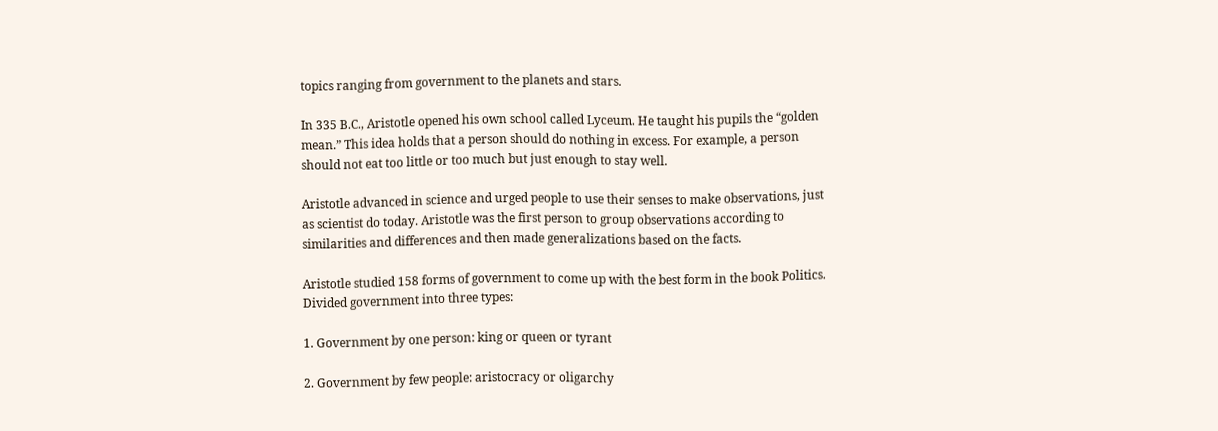topics ranging from government to the planets and stars.

In 335 B.C., Aristotle opened his own school called Lyceum. He taught his pupils the “golden mean.” This idea holds that a person should do nothing in excess. For example, a person should not eat too little or too much but just enough to stay well.

Aristotle advanced in science and urged people to use their senses to make observations, just as scientist do today. Aristotle was the first person to group observations according to similarities and differences and then made generalizations based on the facts.

Aristotle studied 158 forms of government to come up with the best form in the book Politics. Divided government into three types:

1. Government by one person: king or queen or tyrant

2. Government by few people: aristocracy or oligarchy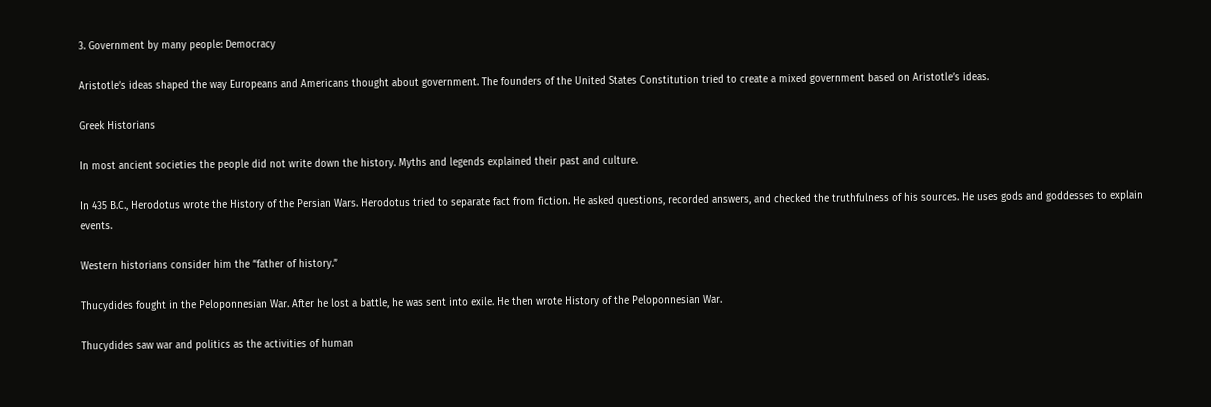3. Government by many people: Democracy

Aristotle’s ideas shaped the way Europeans and Americans thought about government. The founders of the United States Constitution tried to create a mixed government based on Aristotle’s ideas.

Greek Historians

In most ancient societies the people did not write down the history. Myths and legends explained their past and culture.

In 435 B.C., Herodotus wrote the History of the Persian Wars. Herodotus tried to separate fact from fiction. He asked questions, recorded answers, and checked the truthfulness of his sources. He uses gods and goddesses to explain events.

Western historians consider him the “father of history.”

Thucydides fought in the Peloponnesian War. After he lost a battle, he was sent into exile. He then wrote History of the Peloponnesian War.

Thucydides saw war and politics as the activities of human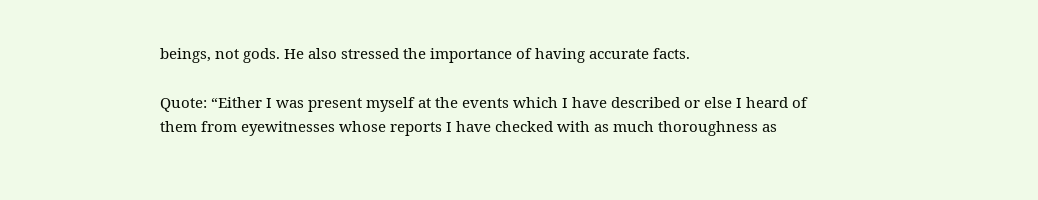beings, not gods. He also stressed the importance of having accurate facts.

Quote: “Either I was present myself at the events which I have described or else I heard of them from eyewitnesses whose reports I have checked with as much thoroughness as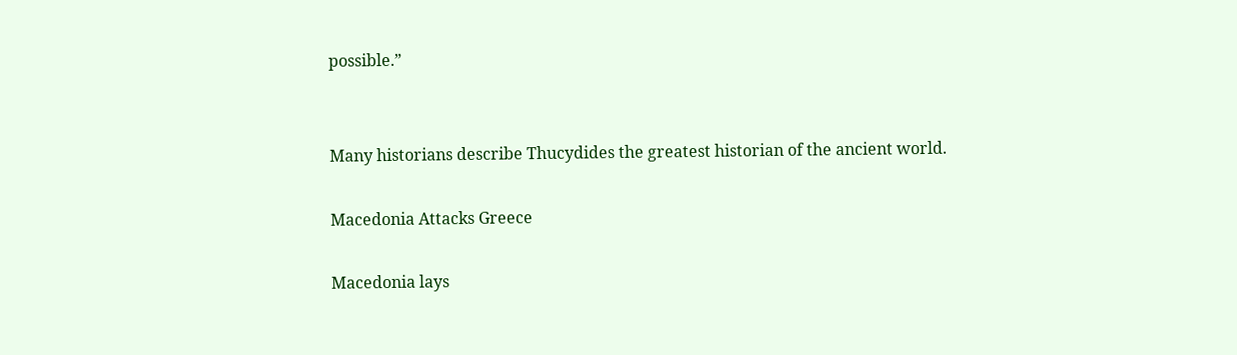possible.”


Many historians describe Thucydides the greatest historian of the ancient world.

Macedonia Attacks Greece

Macedonia lays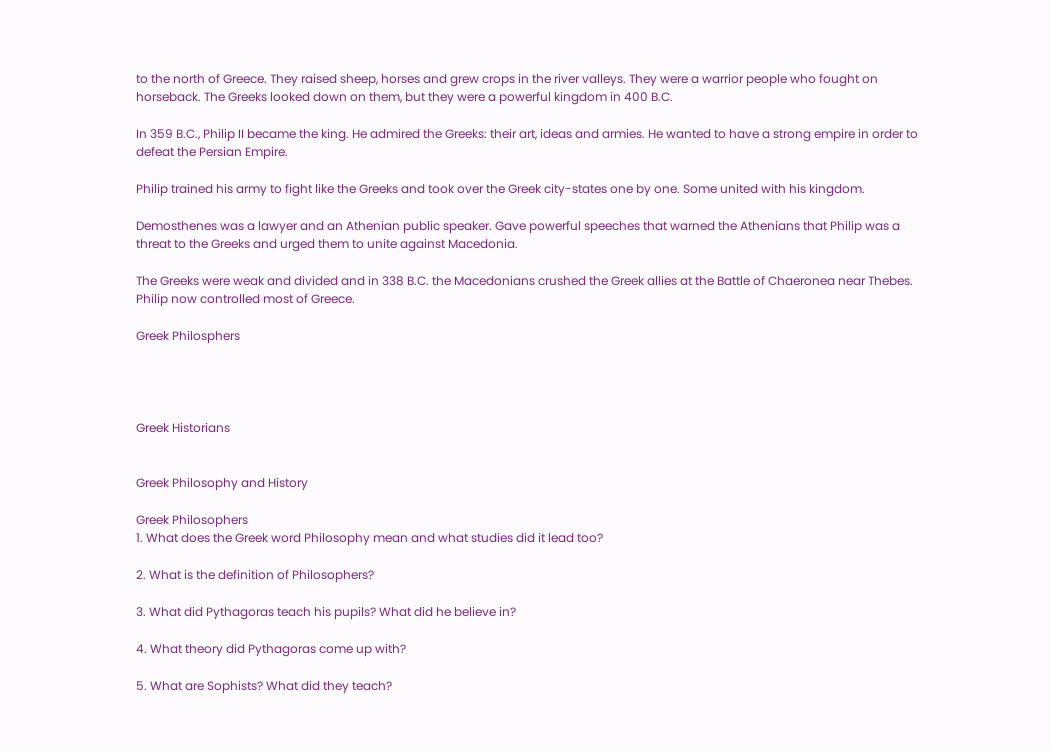to the north of Greece. They raised sheep, horses and grew crops in the river valleys. They were a warrior people who fought on horseback. The Greeks looked down on them, but they were a powerful kingdom in 400 B.C.

In 359 B.C., Philip II became the king. He admired the Greeks: their art, ideas and armies. He wanted to have a strong empire in order to defeat the Persian Empire.

Philip trained his army to fight like the Greeks and took over the Greek city-states one by one. Some united with his kingdom.

Demosthenes was a lawyer and an Athenian public speaker. Gave powerful speeches that warned the Athenians that Philip was a threat to the Greeks and urged them to unite against Macedonia.

The Greeks were weak and divided and in 338 B.C. the Macedonians crushed the Greek allies at the Battle of Chaeronea near Thebes. Philip now controlled most of Greece.

Greek Philosphers




Greek Historians


Greek Philosophy and History

Greek Philosophers
1. What does the Greek word Philosophy mean and what studies did it lead too?

2. What is the definition of Philosophers?

3. What did Pythagoras teach his pupils? What did he believe in?

4. What theory did Pythagoras come up with?

5. What are Sophists? What did they teach?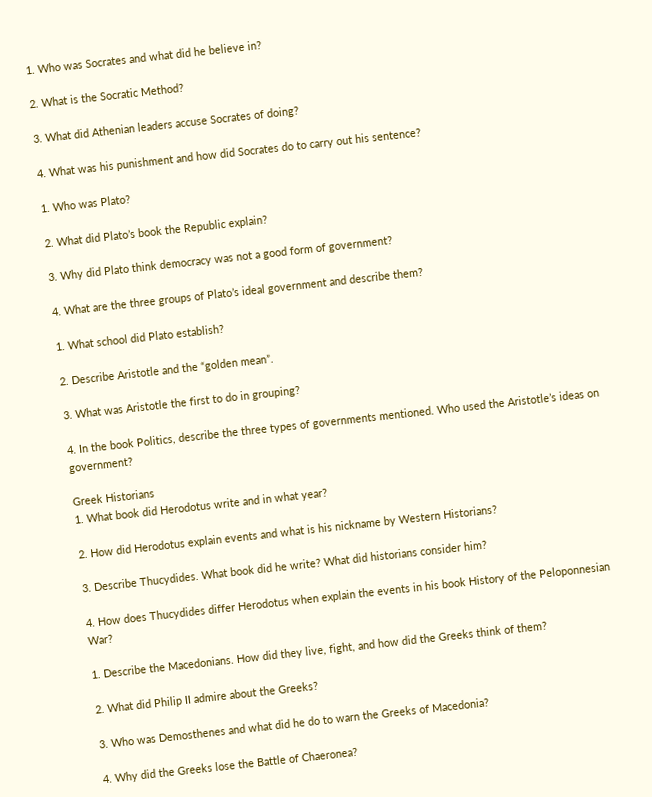1. Who was Socrates and what did he believe in?

2. What is the Socratic Method?

3. What did Athenian leaders accuse Socrates of doing?

4. What was his punishment and how did Socrates do to carry out his sentence?

1. Who was Plato?

2. What did Plato’s book the Republic explain?

3. Why did Plato think democracy was not a good form of government?

4. What are the three groups of Plato’s ideal government and describe them?

1. What school did Plato establish?

2. Describe Aristotle and the “golden mean”.

3. What was Aristotle the first to do in grouping?

4. In the book Politics, describe the three types of governments mentioned. Who used the Aristotle’s ideas on government?

Greek Historians
1. What book did Herodotus write and in what year?

2. How did Herodotus explain events and what is his nickname by Western Historians?

3. Describe Thucydides. What book did he write? What did historians consider him?

4. How does Thucydides differ Herodotus when explain the events in his book History of the Peloponnesian War?

1. Describe the Macedonians. How did they live, fight, and how did the Greeks think of them?

2. What did Philip II admire about the Greeks?

3. Who was Demosthenes and what did he do to warn the Greeks of Macedonia?

4. Why did the Greeks lose the Battle of Chaeronea?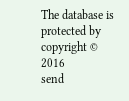The database is protected by copyright © 2016
send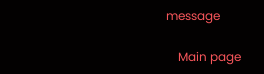message

    Main page